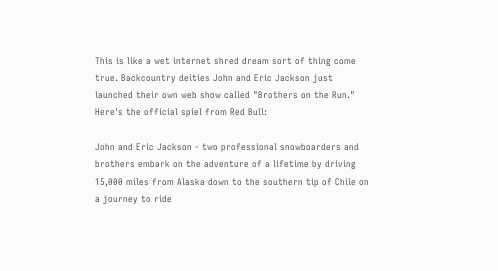This is like a wet internet shred dream sort of thing come true. Backcountry deities John and Eric Jackson just launched their own web show called "Brothers on the Run." Here's the official spiel from Red Bull:

John and Eric Jackson - two professional snowboarders and brothers embark on the adventure of a lifetime by driving 15,000 miles from Alaska down to the southern tip of Chile on a journey to ride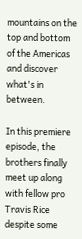mountains on the top and bottom of the Americas and discover what's in between.

In this premiere episode, the brothers finally meet up along with fellow pro Travis Rice despite some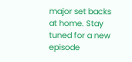major set backs at home. Stay tuned for a new episode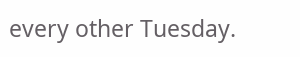every other Tuesday.